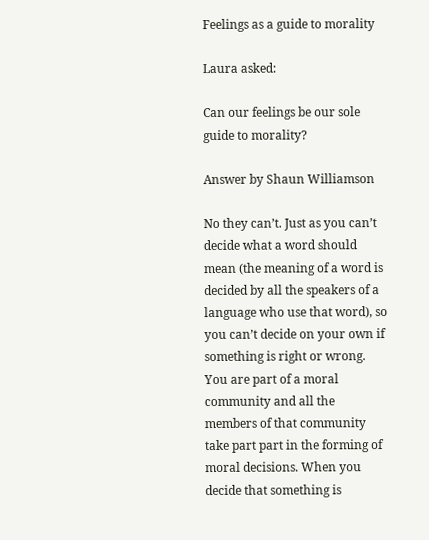Feelings as a guide to morality

Laura asked:

Can our feelings be our sole guide to morality?

Answer by Shaun Williamson

No they can’t. Just as you can’t decide what a word should mean (the meaning of a word is decided by all the speakers of a language who use that word), so you can’t decide on your own if something is right or wrong. You are part of a moral community and all the members of that community take part part in the forming of moral decisions. When you decide that something is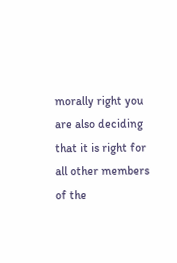morally right you are also deciding that it is right for all other members of the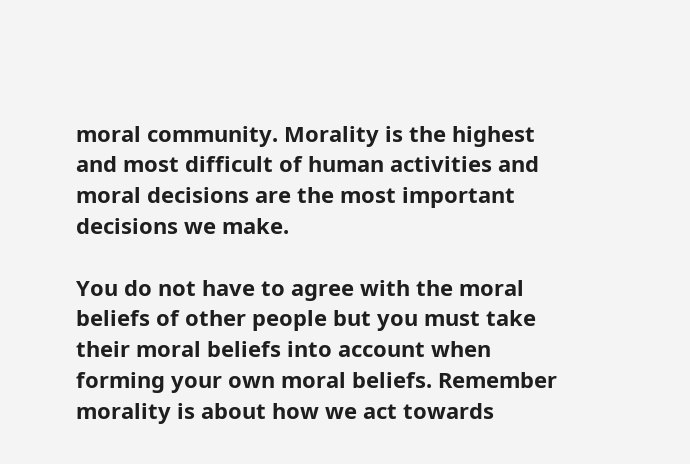moral community. Morality is the highest and most difficult of human activities and moral decisions are the most important decisions we make.

You do not have to agree with the moral beliefs of other people but you must take their moral beliefs into account when forming your own moral beliefs. Remember morality is about how we act towards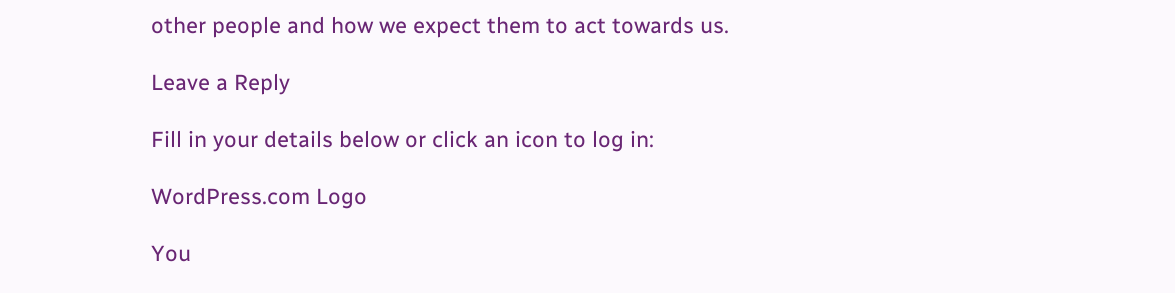other people and how we expect them to act towards us.

Leave a Reply

Fill in your details below or click an icon to log in:

WordPress.com Logo

You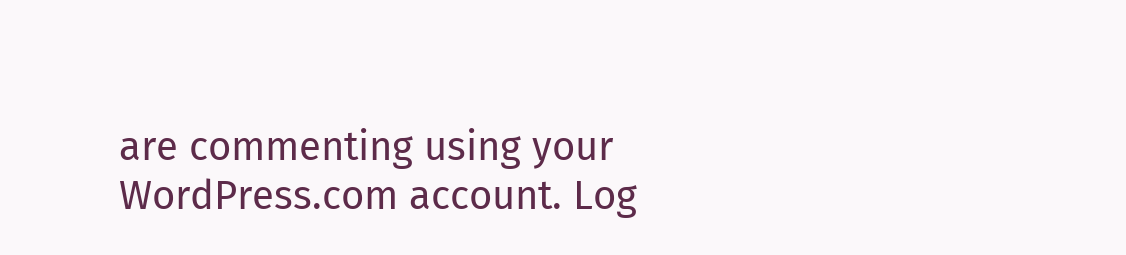are commenting using your WordPress.com account. Log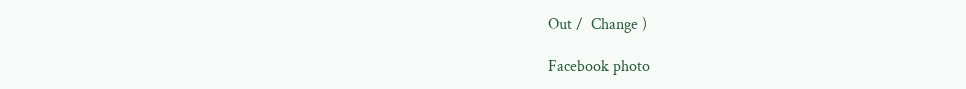Out /  Change )

Facebook photo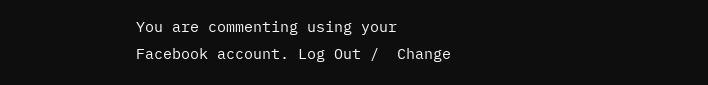You are commenting using your Facebook account. Log Out /  Change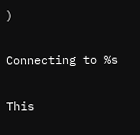)

Connecting to %s

This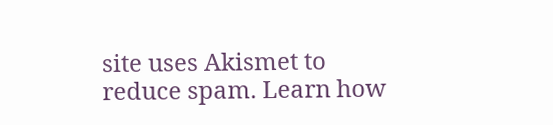site uses Akismet to reduce spam. Learn how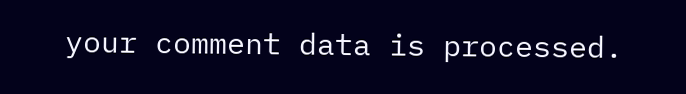your comment data is processed.